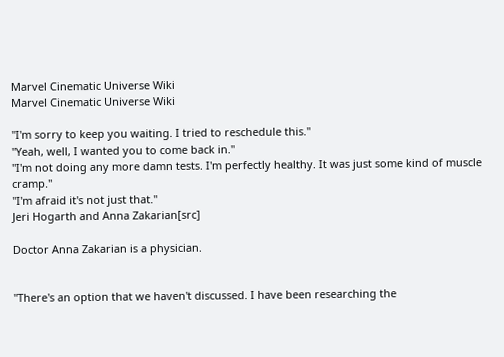Marvel Cinematic Universe Wiki
Marvel Cinematic Universe Wiki

"I'm sorry to keep you waiting. I tried to reschedule this."
"Yeah, well, I wanted you to come back in."
"I'm not doing any more damn tests. I'm perfectly healthy. It was just some kind of muscle cramp."
"I'm afraid it's not just that."
Jeri Hogarth and Anna Zakarian[src]

Doctor Anna Zakarian is a physician.


"There's an option that we haven't discussed. I have been researching the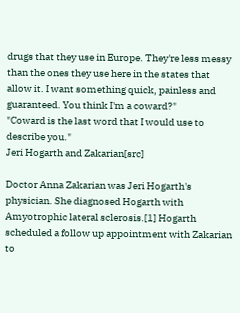drugs that they use in Europe. They're less messy than the ones they use here in the states that allow it. I want something quick, painless and guaranteed. You think I'm a coward?"
"Coward is the last word that I would use to describe you."
Jeri Hogarth and Zakarian[src]

Doctor Anna Zakarian was Jeri Hogarth's physician. She diagnosed Hogarth with Amyotrophic lateral sclerosis.[1] Hogarth scheduled a follow up appointment with Zakarian to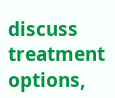discuss treatment options,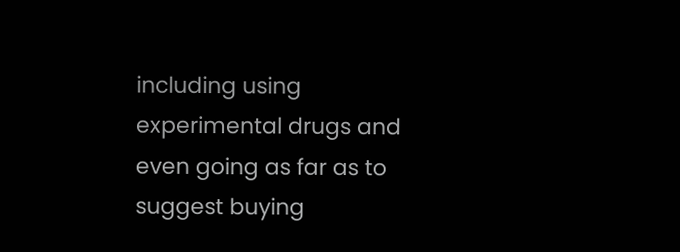including using experimental drugs and even going as far as to suggest buying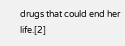drugs that could end her life.[2]